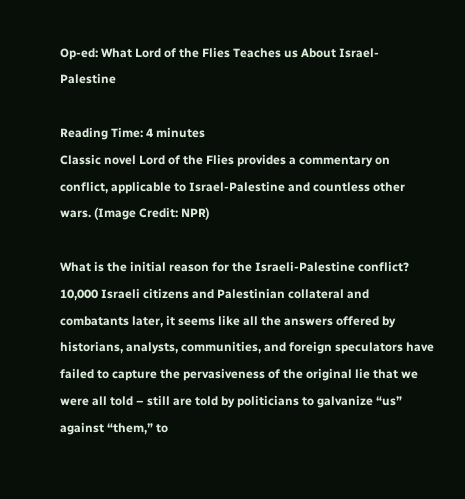Op-ed: What Lord of the Flies Teaches us About Israel-Palestine

Reading Time: 4 minutes
Classic novel Lord of the Flies provides a commentary on conflict, applicable to Israel-Palestine and countless other wars. (Image Credit: NPR)

What is the initial reason for the Israeli-Palestine conflict? 10,000 Israeli citizens and Palestinian collateral and combatants later, it seems like all the answers offered by historians, analysts, communities, and foreign speculators have failed to capture the pervasiveness of the original lie that we were all told – still are told by politicians to galvanize “us” against “them,” to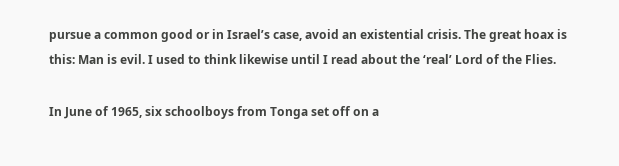pursue a common good or in Israel’s case, avoid an existential crisis. The great hoax is this: Man is evil. I used to think likewise until I read about the ‘real’ Lord of the Flies.

In June of 1965, six schoolboys from Tonga set off on a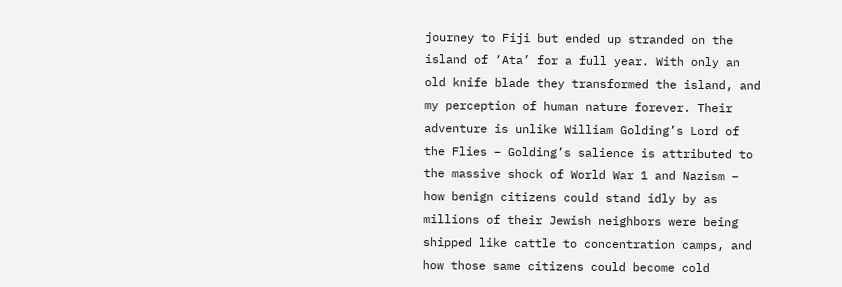journey to Fiji but ended up stranded on the island of ‘Ata’ for a full year. With only an old knife blade they transformed the island, and my perception of human nature forever. Their adventure is unlike William Golding’s Lord of the Flies – Golding’s salience is attributed to the massive shock of World War 1 and Nazism – how benign citizens could stand idly by as millions of their Jewish neighbors were being shipped like cattle to concentration camps, and how those same citizens could become cold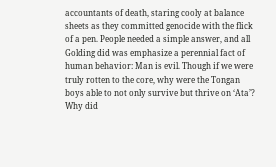accountants of death, staring cooly at balance sheets as they committed genocide with the flick of a pen. People needed a simple answer, and all Golding did was emphasize a perennial fact of human behavior: Man is evil. Though if we were truly rotten to the core, why were the Tongan boys able to not only survive but thrive on ‘Ata’? Why did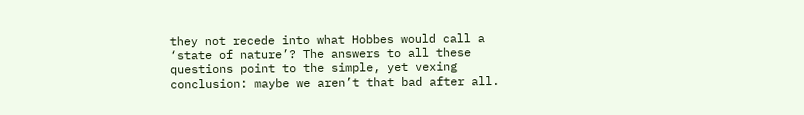they not recede into what Hobbes would call a ‘state of nature’? The answers to all these questions point to the simple, yet vexing conclusion: maybe we aren’t that bad after all.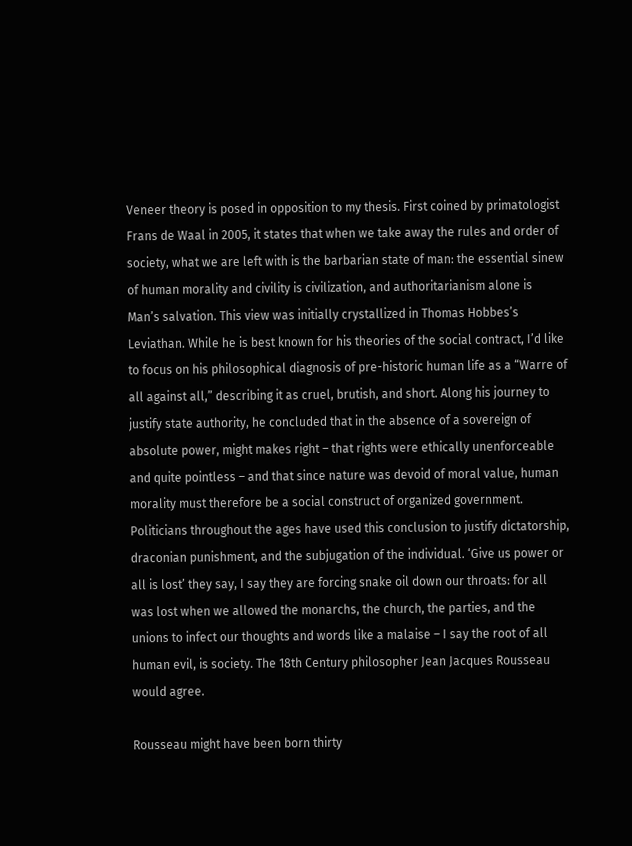Veneer theory is posed in opposition to my thesis. First coined by primatologist Frans de Waal in 2005, it states that when we take away the rules and order of society, what we are left with is the barbarian state of man: the essential sinew of human morality and civility is civilization, and authoritarianism alone is Man’s salvation. This view was initially crystallized in Thomas Hobbes’s Leviathan. While he is best known for his theories of the social contract, I’d like to focus on his philosophical diagnosis of pre-historic human life as a “Warre of all against all,” describing it as cruel, brutish, and short. Along his journey to justify state authority, he concluded that in the absence of a sovereign of absolute power, might makes right – that rights were ethically unenforceable and quite pointless – and that since nature was devoid of moral value, human morality must therefore be a social construct of organized government. Politicians throughout the ages have used this conclusion to justify dictatorship, draconian punishment, and the subjugation of the individual. ‘Give us power or all is lost’ they say, I say they are forcing snake oil down our throats: for all was lost when we allowed the monarchs, the church, the parties, and the unions to infect our thoughts and words like a malaise – I say the root of all human evil, is society. The 18th Century philosopher Jean Jacques Rousseau would agree.

Rousseau might have been born thirty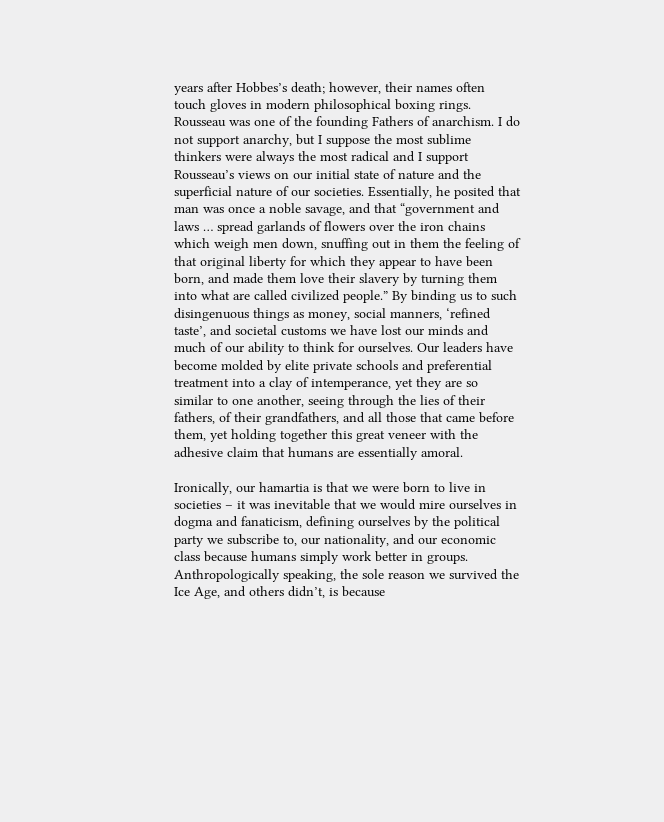years after Hobbes’s death; however, their names often touch gloves in modern philosophical boxing rings. Rousseau was one of the founding Fathers of anarchism. I do not support anarchy, but I suppose the most sublime thinkers were always the most radical and I support Rousseau’s views on our initial state of nature and the superficial nature of our societies. Essentially, he posited that man was once a noble savage, and that “government and laws … spread garlands of flowers over the iron chains which weigh men down, snuffing out in them the feeling of that original liberty for which they appear to have been born, and made them love their slavery by turning them into what are called civilized people.” By binding us to such disingenuous things as money, social manners, ‘refined taste’, and societal customs we have lost our minds and much of our ability to think for ourselves. Our leaders have become molded by elite private schools and preferential treatment into a clay of intemperance, yet they are so similar to one another, seeing through the lies of their fathers, of their grandfathers, and all those that came before them, yet holding together this great veneer with the adhesive claim that humans are essentially amoral.

Ironically, our hamartia is that we were born to live in societies – it was inevitable that we would mire ourselves in dogma and fanaticism, defining ourselves by the political party we subscribe to, our nationality, and our economic class because humans simply work better in groups. Anthropologically speaking, the sole reason we survived the Ice Age, and others didn’t, is because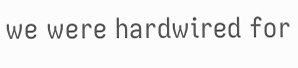we were hardwired for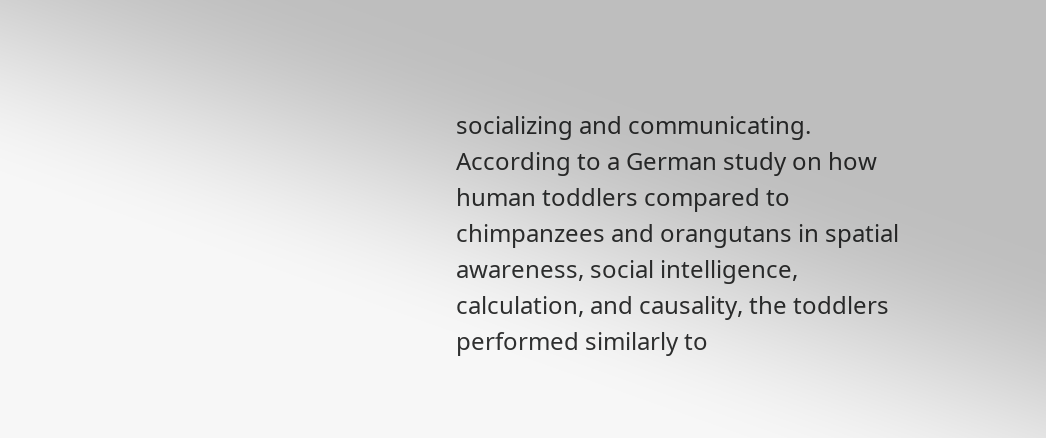socializing and communicating. According to a German study on how human toddlers compared to chimpanzees and orangutans in spatial awareness, social intelligence, calculation, and causality, the toddlers performed similarly to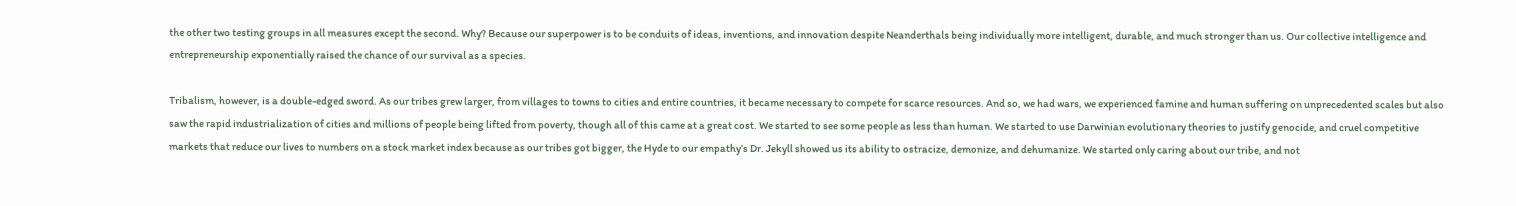the other two testing groups in all measures except the second. Why? Because our superpower is to be conduits of ideas, inventions, and innovation despite Neanderthals being individually more intelligent, durable, and much stronger than us. Our collective intelligence and entrepreneurship exponentially raised the chance of our survival as a species.

Tribalism, however, is a double-edged sword. As our tribes grew larger, from villages to towns to cities and entire countries, it became necessary to compete for scarce resources. And so, we had wars, we experienced famine and human suffering on unprecedented scales but also saw the rapid industrialization of cities and millions of people being lifted from poverty, though all of this came at a great cost. We started to see some people as less than human. We started to use Darwinian evolutionary theories to justify genocide, and cruel competitive markets that reduce our lives to numbers on a stock market index because as our tribes got bigger, the Hyde to our empathy’s Dr. Jekyll showed us its ability to ostracize, demonize, and dehumanize. We started only caring about our tribe, and not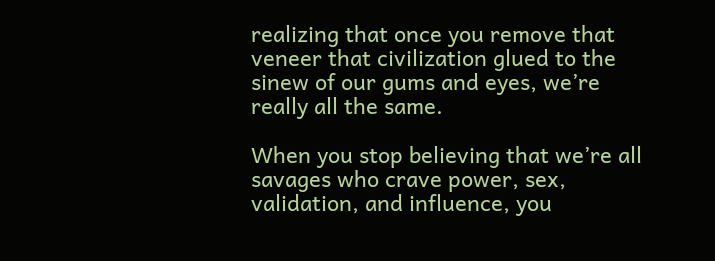realizing that once you remove that veneer that civilization glued to the sinew of our gums and eyes, we’re really all the same.

When you stop believing that we’re all savages who crave power, sex, validation, and influence, you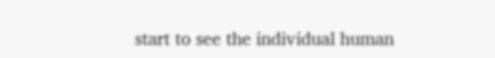start to see the individual human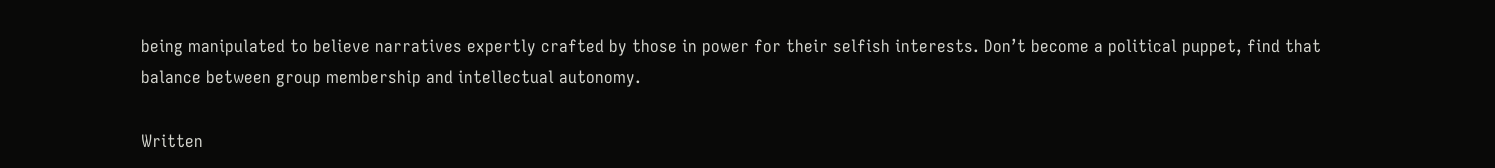being manipulated to believe narratives expertly crafted by those in power for their selfish interests. Don’t become a political puppet, find that balance between group membership and intellectual autonomy.

Written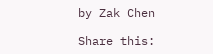by Zak Chen

Share this: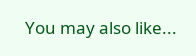You may also like...